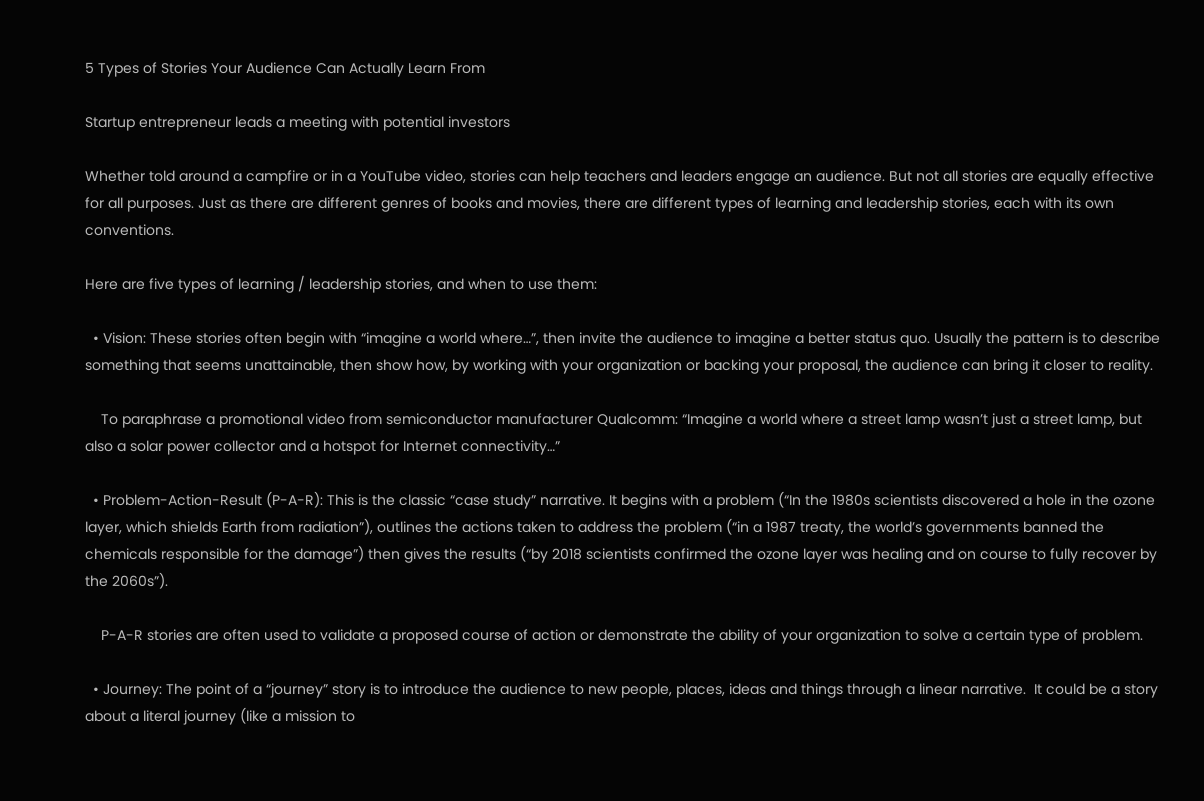5 Types of Stories Your Audience Can Actually Learn From

Startup entrepreneur leads a meeting with potential investors

Whether told around a campfire or in a YouTube video, stories can help teachers and leaders engage an audience. But not all stories are equally effective for all purposes. Just as there are different genres of books and movies, there are different types of learning and leadership stories, each with its own conventions.

Here are five types of learning / leadership stories, and when to use them:

  • Vision: These stories often begin with “imagine a world where…”, then invite the audience to imagine a better status quo. Usually the pattern is to describe something that seems unattainable, then show how, by working with your organization or backing your proposal, the audience can bring it closer to reality.

    To paraphrase a promotional video from semiconductor manufacturer Qualcomm: “Imagine a world where a street lamp wasn’t just a street lamp, but also a solar power collector and a hotspot for Internet connectivity…”

  • Problem-Action-Result (P-A-R): This is the classic “case study” narrative. It begins with a problem (“In the 1980s scientists discovered a hole in the ozone layer, which shields Earth from radiation”), outlines the actions taken to address the problem (“in a 1987 treaty, the world’s governments banned the chemicals responsible for the damage”) then gives the results (“by 2018 scientists confirmed the ozone layer was healing and on course to fully recover by the 2060s”).

    P-A-R stories are often used to validate a proposed course of action or demonstrate the ability of your organization to solve a certain type of problem.

  • Journey: The point of a “journey” story is to introduce the audience to new people, places, ideas and things through a linear narrative.  It could be a story about a literal journey (like a mission to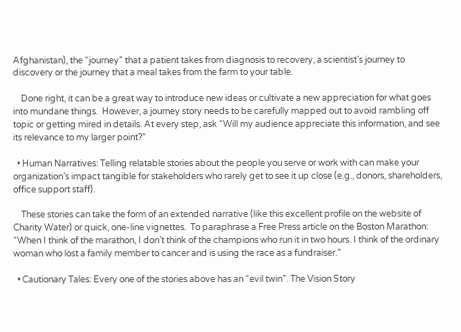Afghanistan), the “journey” that a patient takes from diagnosis to recovery, a scientist’s journey to discovery or the journey that a meal takes from the farm to your table.

    Done right, it can be a great way to introduce new ideas or cultivate a new appreciation for what goes into mundane things.  However, a journey story needs to be carefully mapped out to avoid rambling off topic or getting mired in details. At every step, ask “Will my audience appreciate this information, and see its relevance to my larger point?”

  • Human Narratives: Telling relatable stories about the people you serve or work with can make your organization’s impact tangible for stakeholders who rarely get to see it up close (e.g., donors, shareholders, office support staff).

    These stories can take the form of an extended narrative (like this excellent profile on the website of Charity Water) or quick, one-line vignettes.  To paraphrase a Free Press article on the Boston Marathon: “When I think of the marathon, I don’t think of the champions who run it in two hours. I think of the ordinary woman who lost a family member to cancer and is using the race as a fundraiser.”

  • Cautionary Tales: Every one of the stories above has an “evil twin”. The Vision Story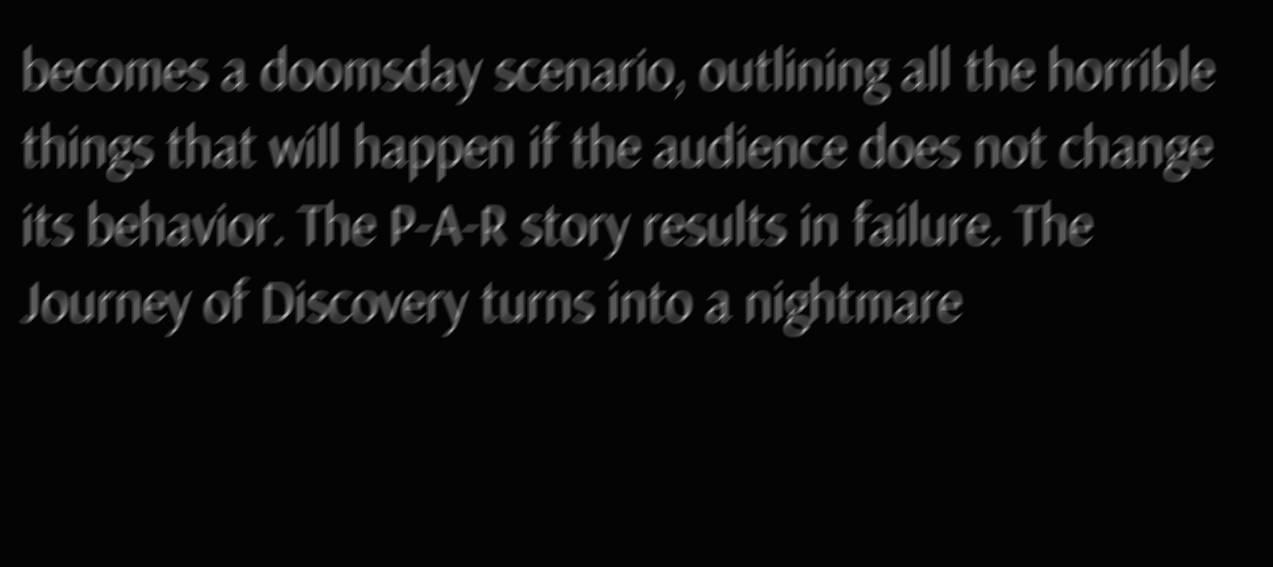becomes a doomsday scenario, outlining all the horrible things that will happen if the audience does not change its behavior. The P-A-R story results in failure. The Journey of Discovery turns into a nightmare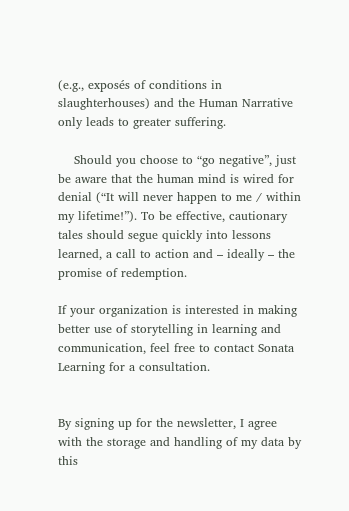(e.g., exposés of conditions in slaughterhouses) and the Human Narrative only leads to greater suffering.

    Should you choose to “go negative”, just be aware that the human mind is wired for denial (“It will never happen to me / within my lifetime!”). To be effective, cautionary tales should segue quickly into lessons learned, a call to action and – ideally – the promise of redemption.

If your organization is interested in making better use of storytelling in learning and communication, feel free to contact Sonata Learning for a consultation.


By signing up for the newsletter, I agree with the storage and handling of my data by this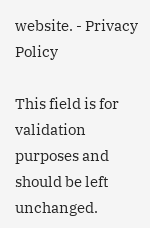website. - Privacy Policy

This field is for validation purposes and should be left unchanged.